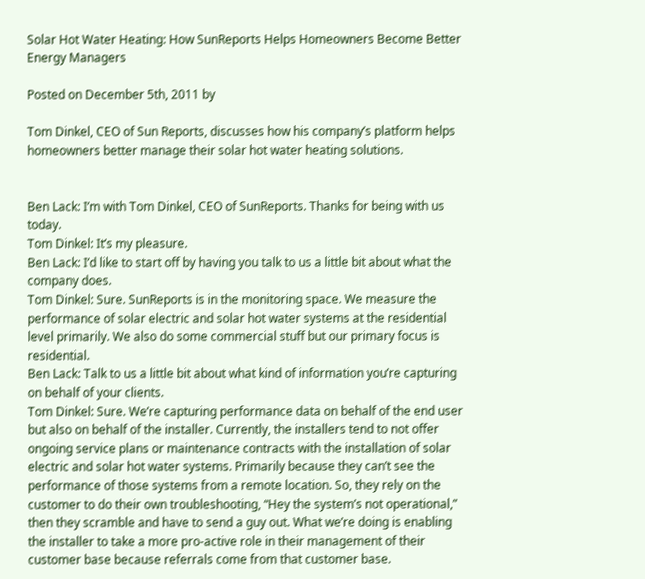Solar Hot Water Heating: How SunReports Helps Homeowners Become Better Energy Managers

Posted on December 5th, 2011 by

Tom Dinkel, CEO of Sun Reports, discusses how his company’s platform helps homeowners better manage their solar hot water heating solutions.


Ben Lack: I’m with Tom Dinkel, CEO of SunReports. Thanks for being with us today.
Tom Dinkel: It’s my pleasure.
Ben Lack: I’d like to start off by having you talk to us a little bit about what the company does.
Tom Dinkel: Sure. SunReports is in the monitoring space. We measure the performance of solar electric and solar hot water systems at the residential level primarily. We also do some commercial stuff but our primary focus is residential.
Ben Lack: Talk to us a little bit about what kind of information you’re capturing on behalf of your clients.
Tom Dinkel: Sure. We’re capturing performance data on behalf of the end user but also on behalf of the installer. Currently, the installers tend to not offer ongoing service plans or maintenance contracts with the installation of solar electric and solar hot water systems. Primarily because they can’t see the performance of those systems from a remote location. So, they rely on the customer to do their own troubleshooting, “Hey the system’s not operational,” then they scramble and have to send a guy out. What we’re doing is enabling the installer to take a more pro-active role in their management of their customer base because referrals come from that customer base.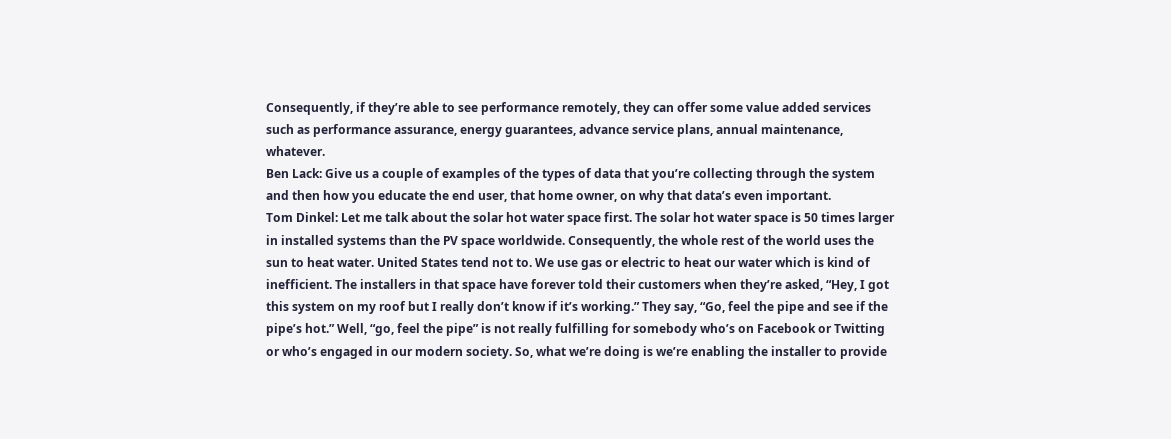Consequently, if they’re able to see performance remotely, they can offer some value added services such as performance assurance, energy guarantees, advance service plans, annual maintenance, whatever.
Ben Lack: Give us a couple of examples of the types of data that you’re collecting through the system and then how you educate the end user, that home owner, on why that data’s even important.
Tom Dinkel: Let me talk about the solar hot water space first. The solar hot water space is 50 times larger in installed systems than the PV space worldwide. Consequently, the whole rest of the world uses the sun to heat water. United States tend not to. We use gas or electric to heat our water which is kind of inefficient. The installers in that space have forever told their customers when they’re asked, “Hey, I got this system on my roof but I really don’t know if it’s working.” They say, “Go, feel the pipe and see if the pipe’s hot.” Well, “go, feel the pipe” is not really fulfilling for somebody who’s on Facebook or Twitting or who’s engaged in our modern society. So, what we’re doing is we’re enabling the installer to provide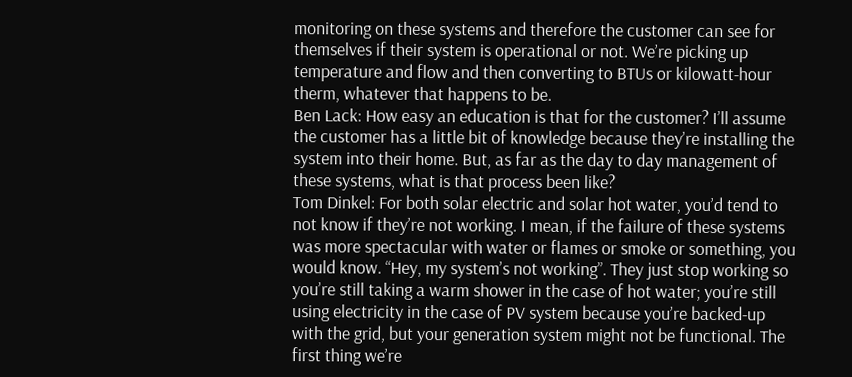monitoring on these systems and therefore the customer can see for themselves if their system is operational or not. We’re picking up temperature and flow and then converting to BTUs or kilowatt-hour therm, whatever that happens to be.
Ben Lack: How easy an education is that for the customer? I’ll assume the customer has a little bit of knowledge because they’re installing the system into their home. But, as far as the day to day management of these systems, what is that process been like?
Tom Dinkel: For both solar electric and solar hot water, you’d tend to not know if they’re not working. I mean, if the failure of these systems was more spectacular with water or flames or smoke or something, you would know. “Hey, my system’s not working”. They just stop working so you’re still taking a warm shower in the case of hot water; you’re still using electricity in the case of PV system because you’re backed-up with the grid, but your generation system might not be functional. The first thing we’re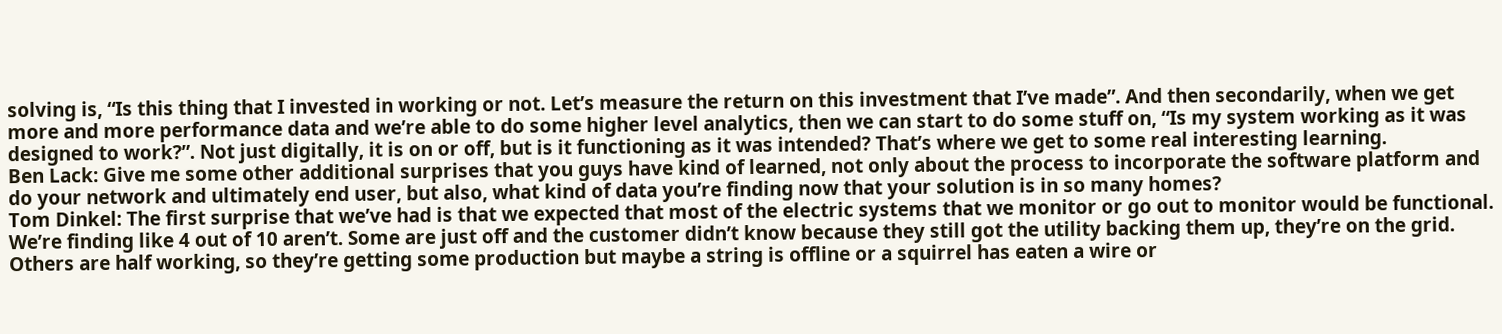solving is, “Is this thing that I invested in working or not. Let’s measure the return on this investment that I’ve made”. And then secondarily, when we get more and more performance data and we’re able to do some higher level analytics, then we can start to do some stuff on, “Is my system working as it was designed to work?”. Not just digitally, it is on or off, but is it functioning as it was intended? That’s where we get to some real interesting learning.
Ben Lack: Give me some other additional surprises that you guys have kind of learned, not only about the process to incorporate the software platform and do your network and ultimately end user, but also, what kind of data you’re finding now that your solution is in so many homes?
Tom Dinkel: The first surprise that we’ve had is that we expected that most of the electric systems that we monitor or go out to monitor would be functional. We’re finding like 4 out of 10 aren’t. Some are just off and the customer didn’t know because they still got the utility backing them up, they’re on the grid. Others are half working, so they’re getting some production but maybe a string is offline or a squirrel has eaten a wire or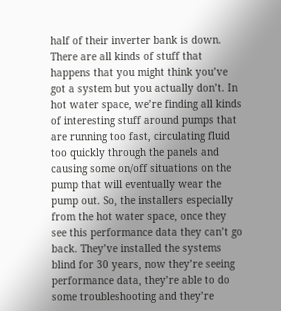half of their inverter bank is down. There are all kinds of stuff that happens that you might think you’ve got a system but you actually don’t. In hot water space, we’re finding all kinds of interesting stuff around pumps that are running too fast, circulating fluid too quickly through the panels and causing some on/off situations on the pump that will eventually wear the pump out. So, the installers especially from the hot water space, once they see this performance data they can’t go back. They’ve installed the systems blind for 30 years, now they’re seeing performance data, they’re able to do some troubleshooting and they’re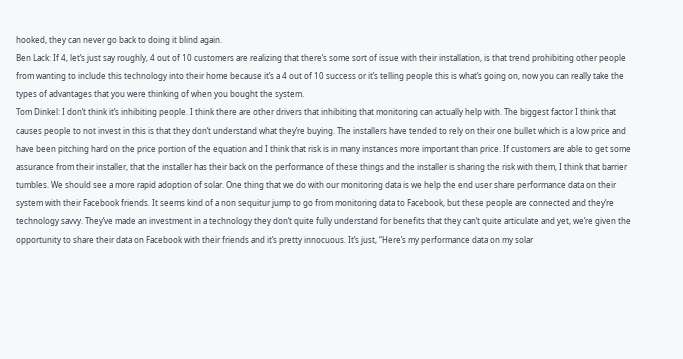hooked, they can never go back to doing it blind again.
Ben Lack: If 4, let’s just say roughly, 4 out of 10 customers are realizing that there’s some sort of issue with their installation, is that trend prohibiting other people from wanting to include this technology into their home because it’s a 4 out of 10 success or it’s telling people this is what’s going on, now you can really take the types of advantages that you were thinking of when you bought the system.
Tom Dinkel: I don’t think it’s inhibiting people. I think there are other drivers that inhibiting that monitoring can actually help with. The biggest factor I think that causes people to not invest in this is that they don’t understand what they’re buying. The installers have tended to rely on their one bullet which is a low price and have been pitching hard on the price portion of the equation and I think that risk is in many instances more important than price. If customers are able to get some assurance from their installer, that the installer has their back on the performance of these things and the installer is sharing the risk with them, I think that barrier tumbles. We should see a more rapid adoption of solar. One thing that we do with our monitoring data is we help the end user share performance data on their system with their Facebook friends. It seems kind of a non sequitur jump to go from monitoring data to Facebook, but these people are connected and they’re technology savvy. They’ve made an investment in a technology they don’t quite fully understand for benefits that they can’t quite articulate and yet, we’re given the opportunity to share their data on Facebook with their friends and it’s pretty innocuous. It’s just, “Here’s my performance data on my solar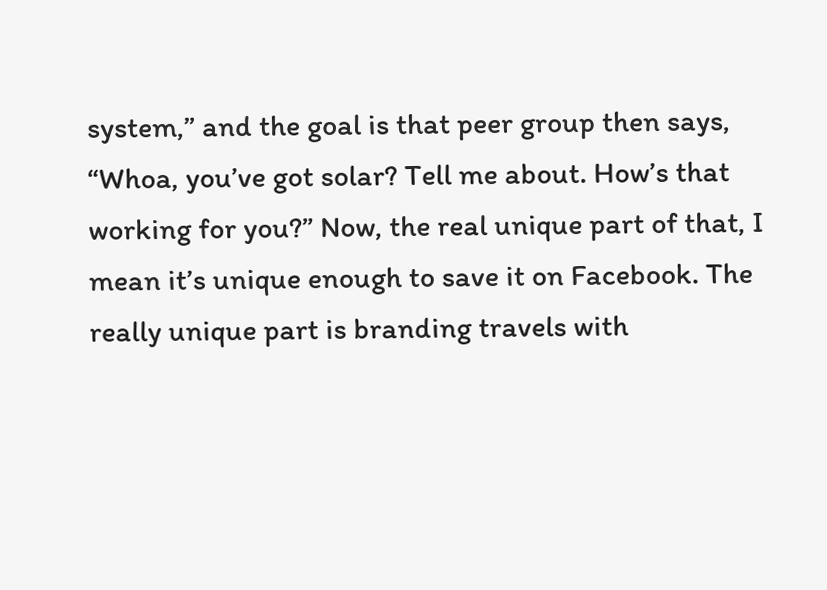system,” and the goal is that peer group then says, “Whoa, you’ve got solar? Tell me about. How’s that working for you?” Now, the real unique part of that, I mean it’s unique enough to save it on Facebook. The really unique part is branding travels with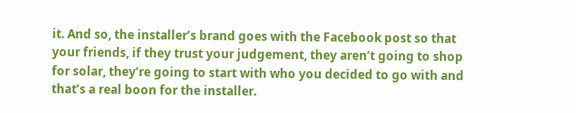it. And so, the installer’s brand goes with the Facebook post so that your friends, if they trust your judgement, they aren’t going to shop for solar, they’re going to start with who you decided to go with and that’s a real boon for the installer.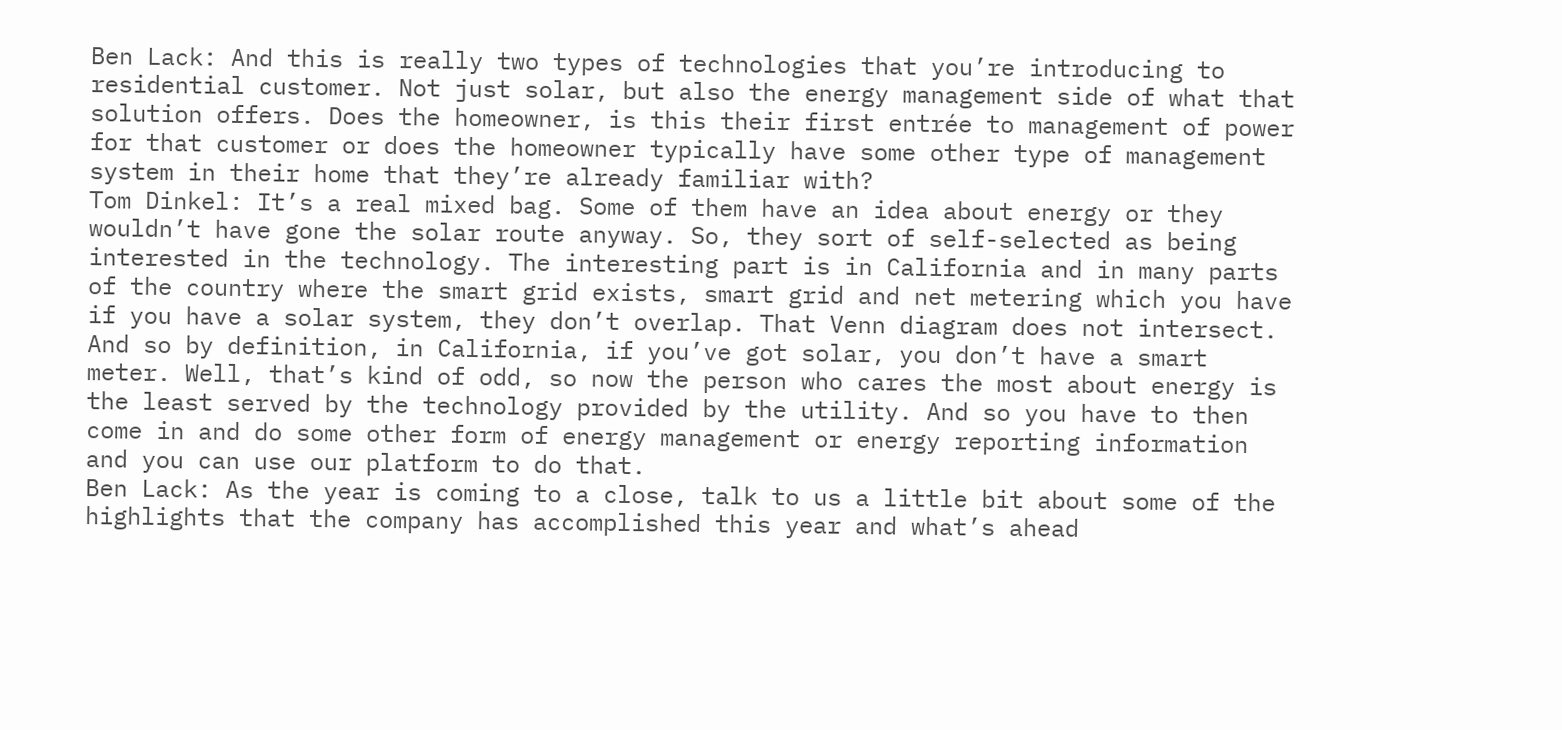Ben Lack: And this is really two types of technologies that you’re introducing to residential customer. Not just solar, but also the energy management side of what that solution offers. Does the homeowner, is this their first entrée to management of power for that customer or does the homeowner typically have some other type of management system in their home that they’re already familiar with?
Tom Dinkel: It’s a real mixed bag. Some of them have an idea about energy or they wouldn’t have gone the solar route anyway. So, they sort of self-selected as being interested in the technology. The interesting part is in California and in many parts of the country where the smart grid exists, smart grid and net metering which you have if you have a solar system, they don’t overlap. That Venn diagram does not intersect. And so by definition, in California, if you’ve got solar, you don’t have a smart meter. Well, that’s kind of odd, so now the person who cares the most about energy is the least served by the technology provided by the utility. And so you have to then come in and do some other form of energy management or energy reporting information and you can use our platform to do that.
Ben Lack: As the year is coming to a close, talk to us a little bit about some of the highlights that the company has accomplished this year and what’s ahead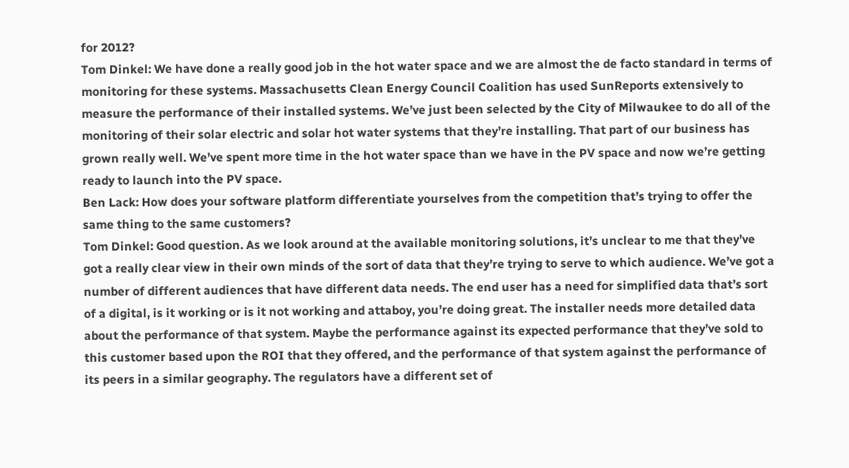for 2012?
Tom Dinkel: We have done a really good job in the hot water space and we are almost the de facto standard in terms of monitoring for these systems. Massachusetts Clean Energy Council Coalition has used SunReports extensively to measure the performance of their installed systems. We’ve just been selected by the City of Milwaukee to do all of the monitoring of their solar electric and solar hot water systems that they’re installing. That part of our business has grown really well. We’ve spent more time in the hot water space than we have in the PV space and now we’re getting ready to launch into the PV space.
Ben Lack: How does your software platform differentiate yourselves from the competition that’s trying to offer the same thing to the same customers?
Tom Dinkel: Good question. As we look around at the available monitoring solutions, it’s unclear to me that they’ve got a really clear view in their own minds of the sort of data that they’re trying to serve to which audience. We’ve got a number of different audiences that have different data needs. The end user has a need for simplified data that’s sort of a digital, is it working or is it not working and attaboy, you’re doing great. The installer needs more detailed data about the performance of that system. Maybe the performance against its expected performance that they’ve sold to this customer based upon the ROI that they offered, and the performance of that system against the performance of its peers in a similar geography. The regulators have a different set of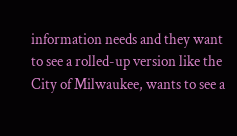information needs and they want to see a rolled-up version like the City of Milwaukee, wants to see a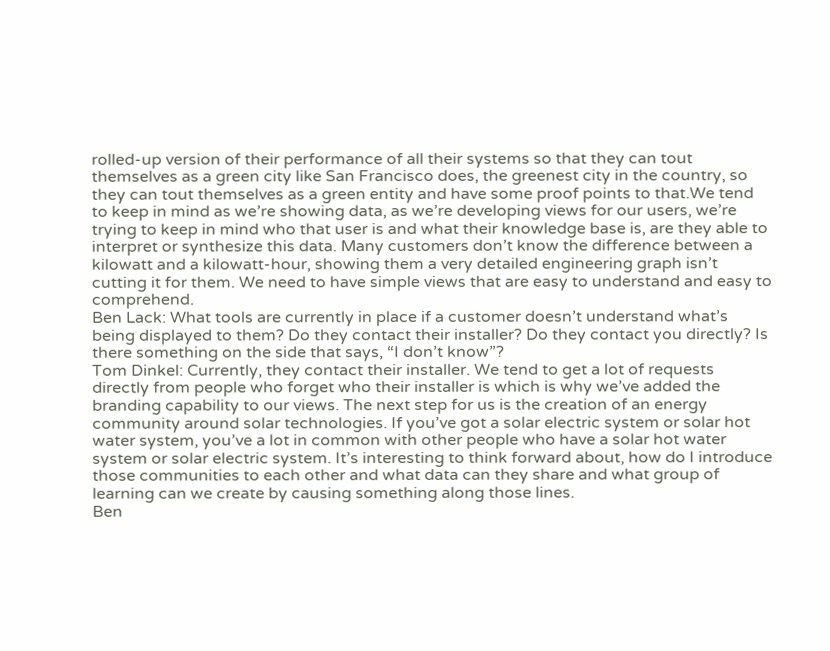rolled-up version of their performance of all their systems so that they can tout themselves as a green city like San Francisco does, the greenest city in the country, so they can tout themselves as a green entity and have some proof points to that.We tend to keep in mind as we’re showing data, as we’re developing views for our users, we’re trying to keep in mind who that user is and what their knowledge base is, are they able to interpret or synthesize this data. Many customers don’t know the difference between a kilowatt and a kilowatt-hour, showing them a very detailed engineering graph isn’t cutting it for them. We need to have simple views that are easy to understand and easy to comprehend.
Ben Lack: What tools are currently in place if a customer doesn’t understand what’s being displayed to them? Do they contact their installer? Do they contact you directly? Is there something on the side that says, “I don’t know”?
Tom Dinkel: Currently, they contact their installer. We tend to get a lot of requests directly from people who forget who their installer is which is why we’ve added the branding capability to our views. The next step for us is the creation of an energy community around solar technologies. If you’ve got a solar electric system or solar hot water system, you’ve a lot in common with other people who have a solar hot water system or solar electric system. It’s interesting to think forward about, how do I introduce those communities to each other and what data can they share and what group of learning can we create by causing something along those lines.
Ben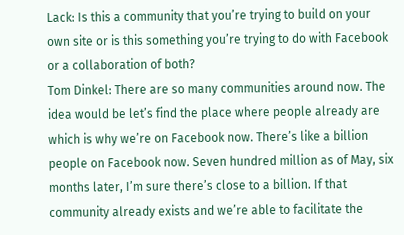Lack: Is this a community that you’re trying to build on your own site or is this something you’re trying to do with Facebook or a collaboration of both?
Tom Dinkel: There are so many communities around now. The idea would be let’s find the place where people already are which is why we’re on Facebook now. There’s like a billion people on Facebook now. Seven hundred million as of May, six months later, I’m sure there’s close to a billion. If that community already exists and we’re able to facilitate the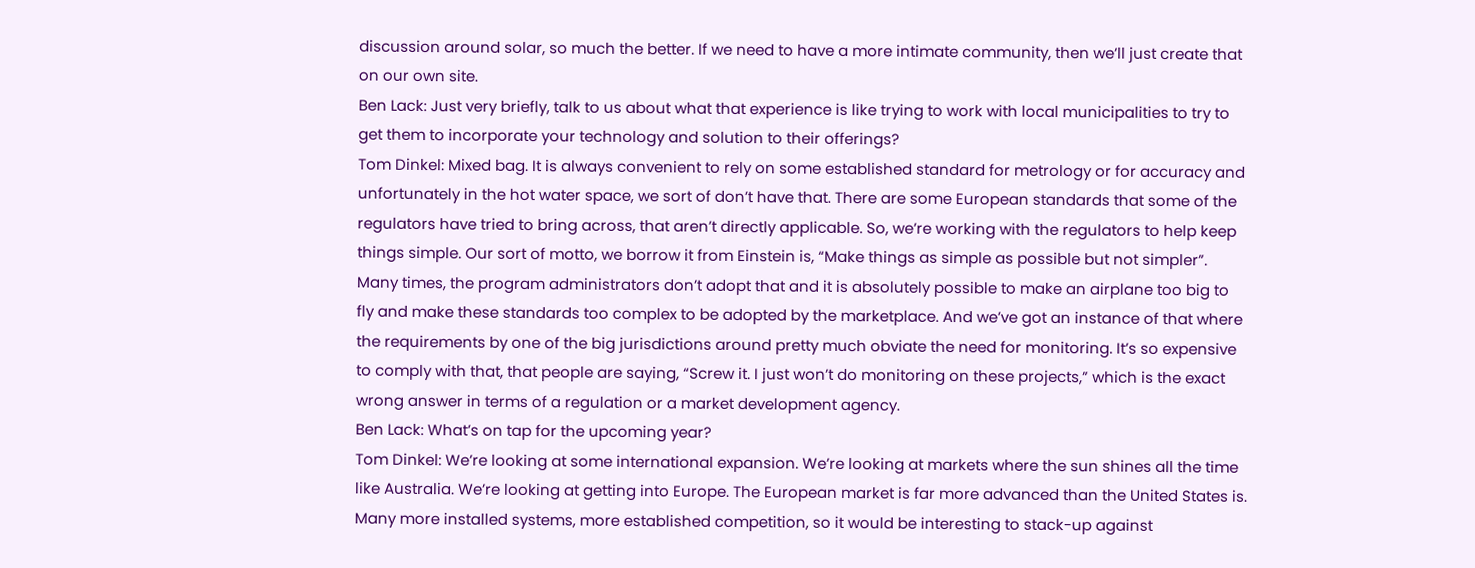discussion around solar, so much the better. If we need to have a more intimate community, then we’ll just create that on our own site.
Ben Lack: Just very briefly, talk to us about what that experience is like trying to work with local municipalities to try to get them to incorporate your technology and solution to their offerings?
Tom Dinkel: Mixed bag. It is always convenient to rely on some established standard for metrology or for accuracy and unfortunately in the hot water space, we sort of don’t have that. There are some European standards that some of the regulators have tried to bring across, that aren’t directly applicable. So, we’re working with the regulators to help keep things simple. Our sort of motto, we borrow it from Einstein is, “Make things as simple as possible but not simpler”. Many times, the program administrators don’t adopt that and it is absolutely possible to make an airplane too big to fly and make these standards too complex to be adopted by the marketplace. And we’ve got an instance of that where the requirements by one of the big jurisdictions around pretty much obviate the need for monitoring. It’s so expensive to comply with that, that people are saying, “Screw it. I just won’t do monitoring on these projects,” which is the exact wrong answer in terms of a regulation or a market development agency.
Ben Lack: What’s on tap for the upcoming year?
Tom Dinkel: We’re looking at some international expansion. We’re looking at markets where the sun shines all the time like Australia. We’re looking at getting into Europe. The European market is far more advanced than the United States is. Many more installed systems, more established competition, so it would be interesting to stack-up against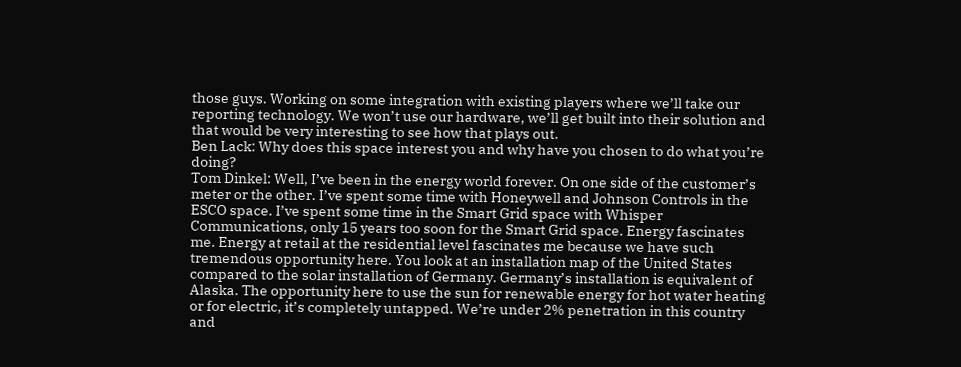those guys. Working on some integration with existing players where we’ll take our reporting technology. We won’t use our hardware, we’ll get built into their solution and that would be very interesting to see how that plays out.
Ben Lack: Why does this space interest you and why have you chosen to do what you’re doing?
Tom Dinkel: Well, I’ve been in the energy world forever. On one side of the customer’s meter or the other. I’ve spent some time with Honeywell and Johnson Controls in the ESCO space. I’ve spent some time in the Smart Grid space with Whisper Communications, only 15 years too soon for the Smart Grid space. Energy fascinates me. Energy at retail at the residential level fascinates me because we have such tremendous opportunity here. You look at an installation map of the United States compared to the solar installation of Germany. Germany’s installation is equivalent of Alaska. The opportunity here to use the sun for renewable energy for hot water heating or for electric, it’s completely untapped. We’re under 2% penetration in this country and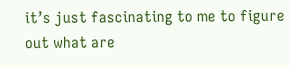it’s just fascinating to me to figure out what are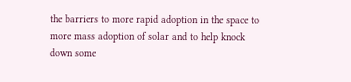the barriers to more rapid adoption in the space to more mass adoption of solar and to help knock down some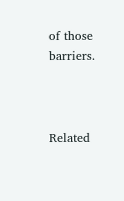of those barriers.



Related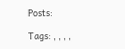Posts:

Tags: , , , ,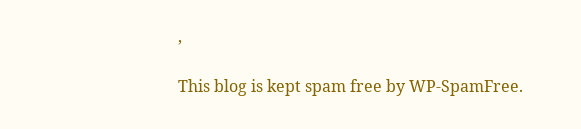,

This blog is kept spam free by WP-SpamFree.